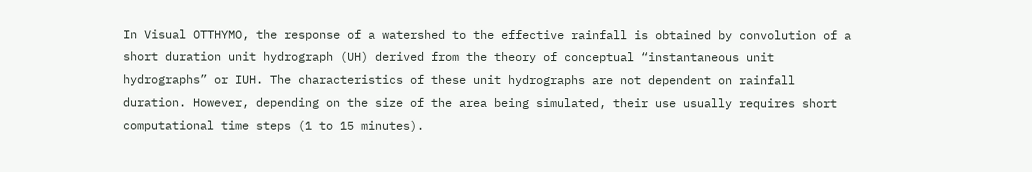In Visual OTTHYMO, the response of a watershed to the effective rainfall is obtained by convolution of a short duration unit hydrograph (UH) derived from the theory of conceptual “instantaneous unit hydrographs” or IUH. The characteristics of these unit hydrographs are not dependent on rainfall duration. However, depending on the size of the area being simulated, their use usually requires short computational time steps (1 to 15 minutes).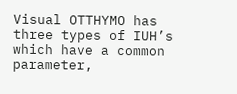Visual OTTHYMO has three types of IUH’s which have a common parameter,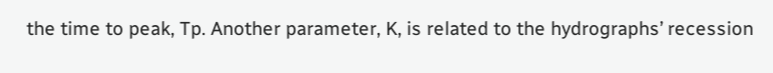the time to peak, Tp. Another parameter, K, is related to the hydrographs’ recession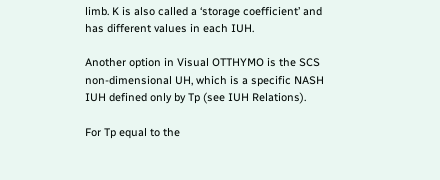limb. K is also called a ‘storage coefficient’ and has different values in each IUH.

Another option in Visual OTTHYMO is the SCS non-dimensional UH, which is a specific NASH IUH defined only by Tp (see IUH Relations).

For Tp equal to the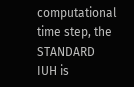computational time step, the STANDARD IUH is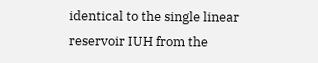identical to the single linear reservoir IUH from the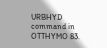URBHYD command in OTTHYMO 83.